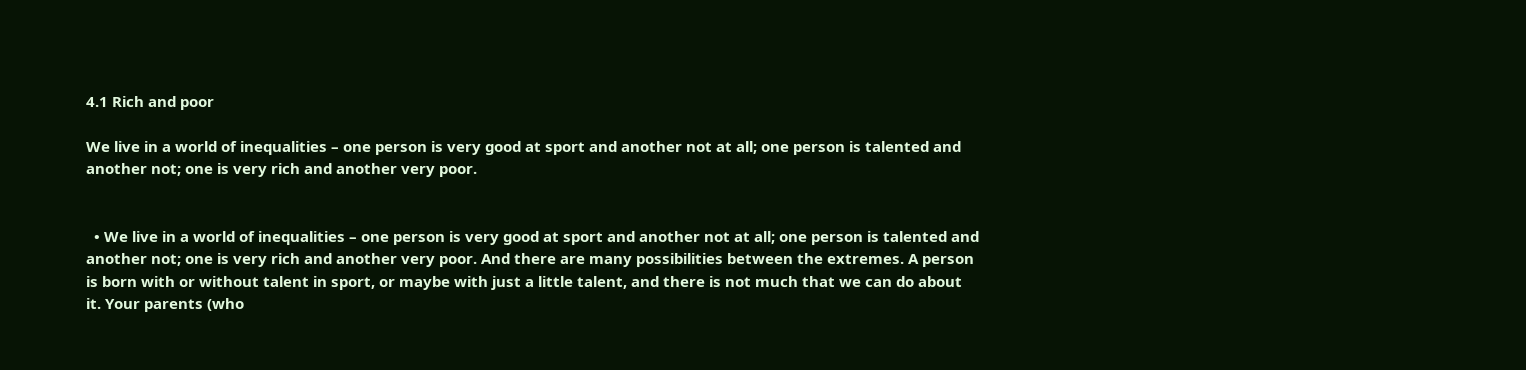4.1 Rich and poor

We live in a world of inequalities – one person is very good at sport and another not at all; one person is talented and another not; one is very rich and another very poor.


  • We live in a world of inequalities – one person is very good at sport and another not at all; one person is talented and another not; one is very rich and another very poor. And there are many possibilities between the extremes. A person is born with or without talent in sport, or maybe with just a little talent, and there is not much that we can do about it. Your parents (who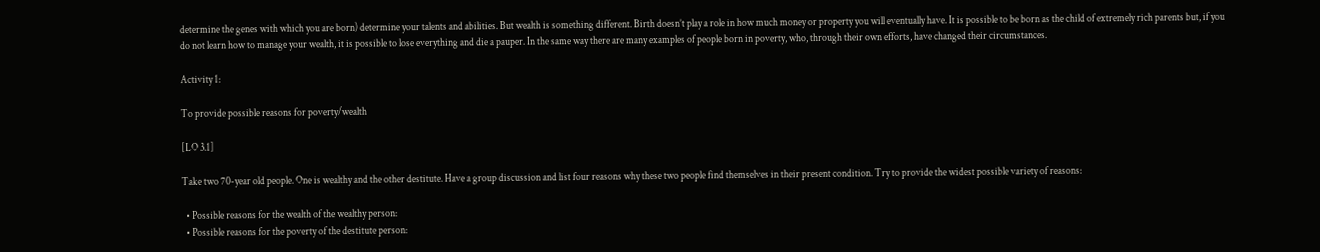determine the genes with which you are born) determine your talents and abilities. But wealth is something different. Birth doesn’t play a role in how much money or property you will eventually have. It is possible to be born as the child of extremely rich parents but, if you do not learn how to manage your wealth, it is possible to lose everything and die a pauper. In the same way there are many examples of people born in poverty, who, through their own efforts, have changed their circumstances.

Activity 1:

To provide possible reasons for poverty/wealth

[LO 3.1]

Take two 70-year old people. One is wealthy and the other destitute. Have a group discussion and list four reasons why these two people find themselves in their present condition. Try to provide the widest possible variety of reasons:

  • Possible reasons for the wealth of the wealthy person:
  • Possible reasons for the poverty of the destitute person: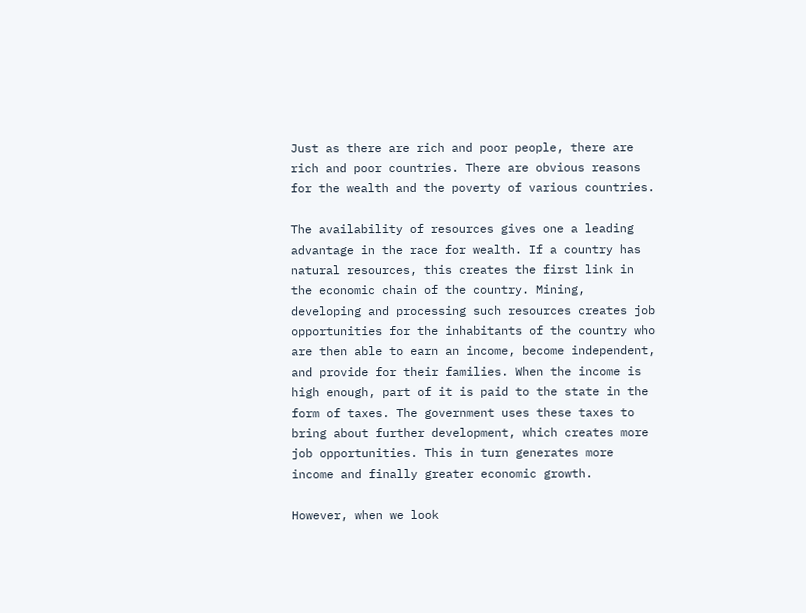Just as there are rich and poor people, there are rich and poor countries. There are obvious reasons for the wealth and the poverty of various countries.

The availability of resources gives one a leading advantage in the race for wealth. If a country has natural resources, this creates the first link in the economic chain of the country. Mining, developing and processing such resources creates job opportunities for the inhabitants of the country who are then able to earn an income, become independent, and provide for their families. When the income is high enough, part of it is paid to the state in the form of taxes. The government uses these taxes to bring about further development, which creates more job opportunities. This in turn generates more income and finally greater economic growth.

However, when we look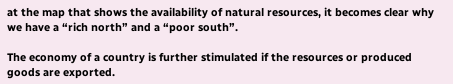at the map that shows the availability of natural resources, it becomes clear why we have a “rich north” and a “poor south”.

The economy of a country is further stimulated if the resources or produced goods are exported.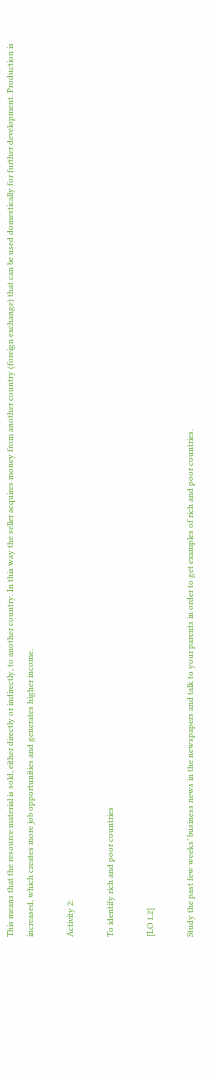This means that the resource material is sold, either directly or indirectly, to another country. In this way the seller acquires money from another country (foreign exchange) that can be used domestically for further development. Production is increased, which creates more job opportunities and generates higher income.

Activity 2:

To identify rich and poor countries

[LO 1.2]

Study the past few weeks’ business news in the newspapers and talk to your parents in order to get examples of rich and poor countries.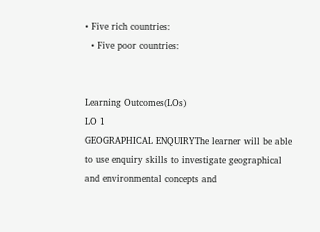• Five rich countries:
  • Five poor countries:


Learning Outcomes(LOs)
LO 1
GEOGRAPHICAL ENQUIRYThe learner will be able to use enquiry skills to investigate geographical and environmental concepts and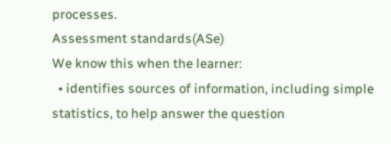processes.
Assessment standards(ASe)
We know this when the learner:
  • identifies sources of information, including simple statistics, to help answer the question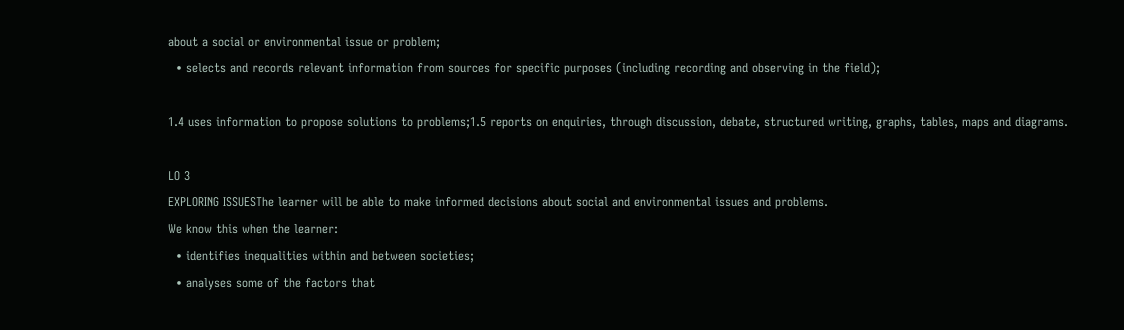about a social or environmental issue or problem;
  • selects and records relevant information from sources for specific purposes (including recording and observing in the field);

1.4 uses information to propose solutions to problems;1.5 reports on enquiries, through discussion, debate, structured writing, graphs, tables, maps and diagrams.

LO 3
EXPLORING ISSUESThe learner will be able to make informed decisions about social and environmental issues and problems.
We know this when the learner:
  • identifies inequalities within and between societies;
  • analyses some of the factors that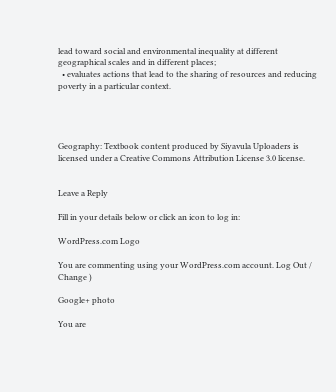lead toward social and environmental inequality at different geographical scales and in different places;
  • evaluates actions that lead to the sharing of resources and reducing poverty in a particular context.




Geography: Textbook content produced by Siyavula Uploaders is licensed under a Creative Commons Attribution License 3.0 license.


Leave a Reply

Fill in your details below or click an icon to log in:

WordPress.com Logo

You are commenting using your WordPress.com account. Log Out /  Change )

Google+ photo

You are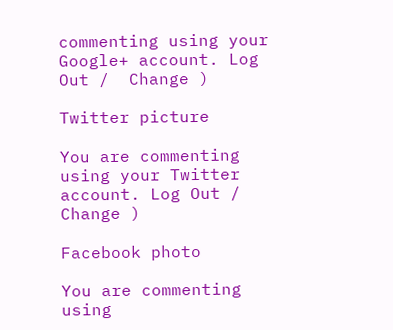commenting using your Google+ account. Log Out /  Change )

Twitter picture

You are commenting using your Twitter account. Log Out /  Change )

Facebook photo

You are commenting using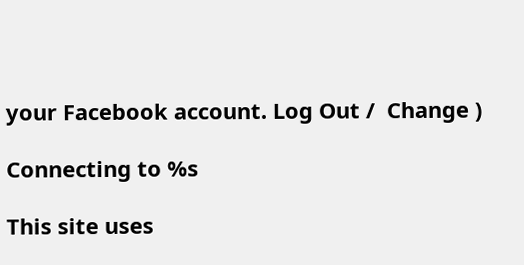your Facebook account. Log Out /  Change )

Connecting to %s

This site uses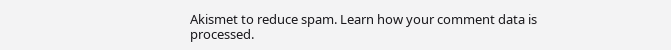Akismet to reduce spam. Learn how your comment data is processed.